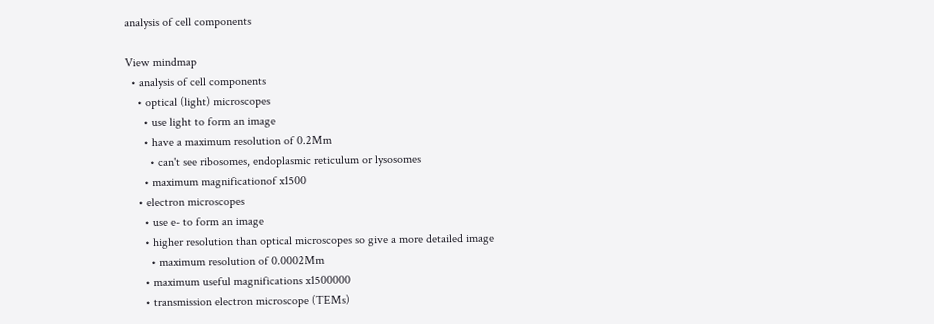analysis of cell components

View mindmap
  • analysis of cell components
    • optical (light) microscopes
      • use light to form an image
      • have a maximum resolution of 0.2Mm
        • can't see ribosomes, endoplasmic reticulum or lysosomes
      • maximum magnificationof x1500
    • electron microscopes
      • use e- to form an image
      • higher resolution than optical microscopes so give a more detailed image
        • maximum resolution of 0.0002Mm
      • maximum useful magnifications x1500000
      • transmission electron microscope (TEMs)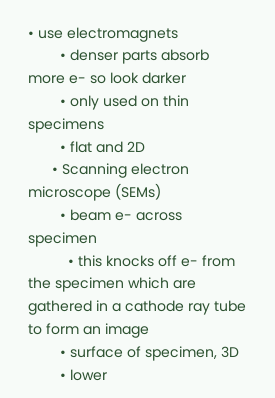• use electromagnets
        • denser parts absorb more e- so look darker
        • only used on thin specimens
        • flat and 2D
      • Scanning electron microscope (SEMs)
        • beam e- across specimen
          • this knocks off e- from the specimen which are gathered in a cathode ray tube to form an image
        • surface of specimen, 3D
        • lower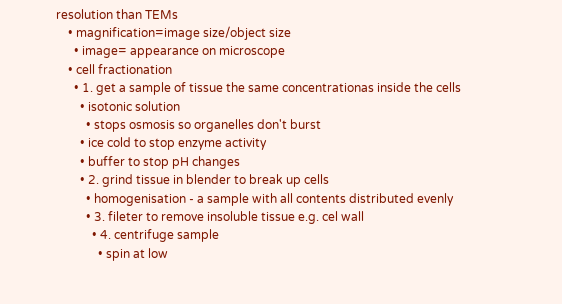resolution than TEMs
    • magnification=image size/object size
      • image= appearance on microscope
    • cell fractionation
      • 1. get a sample of tissue the same concentrationas inside the cells
        • isotonic solution
          • stops osmosis so organelles don't burst
        • ice cold to stop enzyme activity
        • buffer to stop pH changes
        • 2. grind tissue in blender to break up cells
          • homogenisation - a sample with all contents distributed evenly
          • 3. fileter to remove insoluble tissue e.g. cel wall
            • 4. centrifuge sample
              • spin at low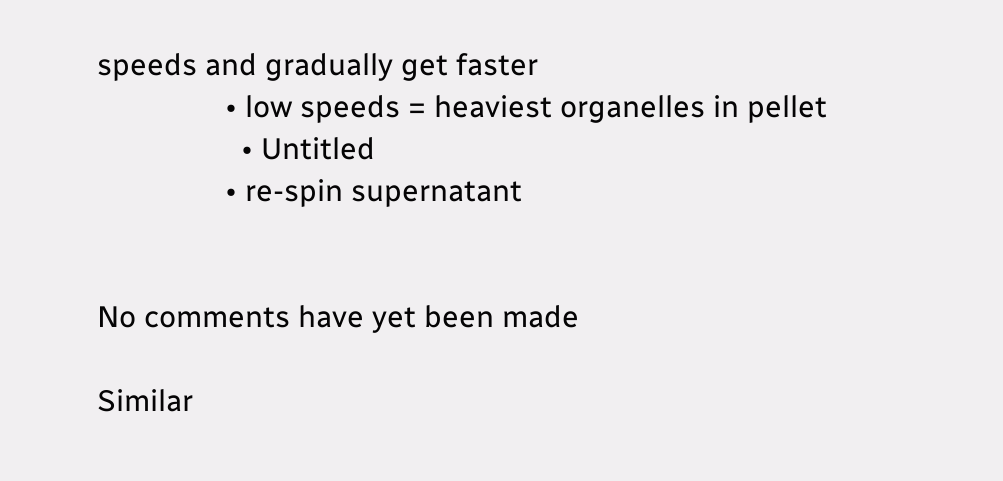speeds and gradually get faster
                • low speeds = heaviest organelles in pellet
                  • Untitled
                • re-spin supernatant


No comments have yet been made

Similar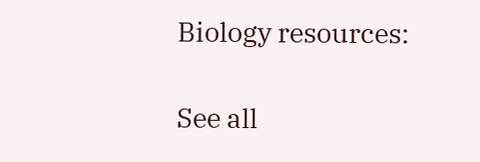Biology resources:

See all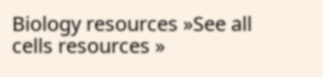Biology resources »See all cells resources »